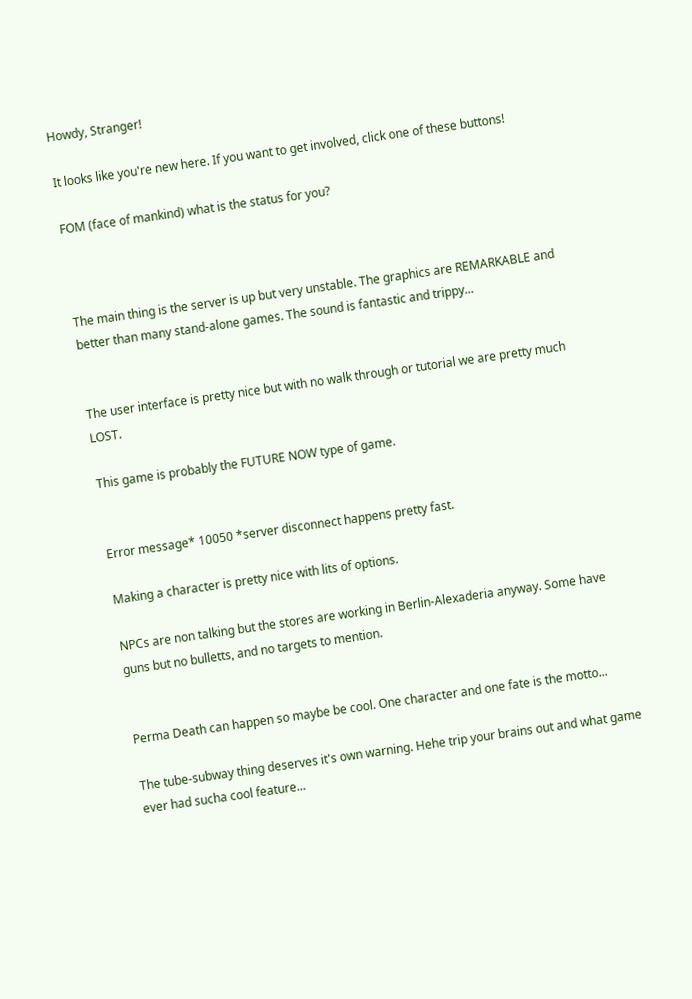Howdy, Stranger!

It looks like you're new here. If you want to get involved, click one of these buttons!

FOM (face of mankind) what is the status for you?



The main thing is the server is up but very unstable. The graphics are REMARKABLE and better than many stand-alone games. The sound is fantastic and trippy...


The user interface is pretty nice but with no walk through or tutorial we are pretty much LOST.

This game is probably the FUTURE NOW type of game.


Error message* 10050 *server disconnect happens pretty fast.

Making a character is pretty nice with lits of options.

NPCs are non talking but the stores are working in Berlin-Alexaderia anyway. Some have guns but no bulletts, and no targets to mention.


Perma Death can happen so maybe be cool. One character and one fate is the motto...

The tube-subway thing deserves it's own warning. Hehe trip your brains out and what game ever had sucha cool feature...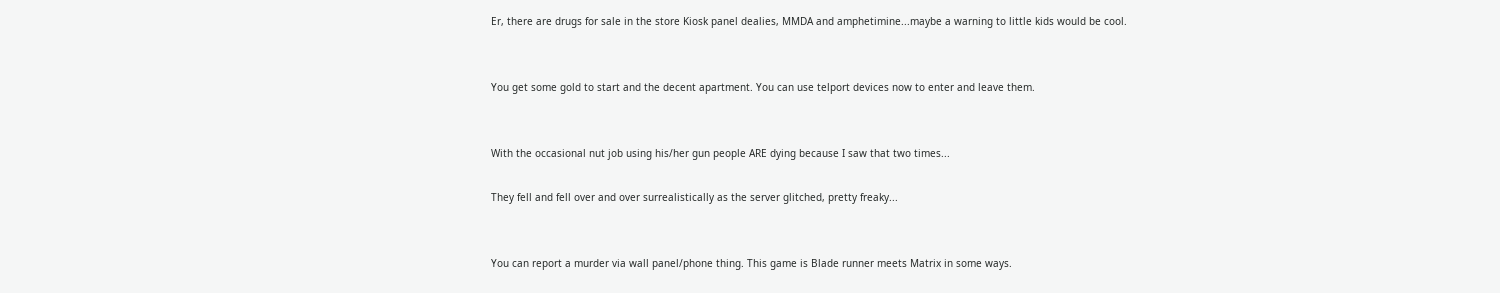Er, there are drugs for sale in the store Kiosk panel dealies, MMDA and amphetimine...maybe a warning to little kids would be cool.


You get some gold to start and the decent apartment. You can use telport devices now to enter and leave them.


With the occasional nut job using his/her gun people ARE dying because I saw that two times...

They fell and fell over and over surrealistically as the server glitched, pretty freaky...


You can report a murder via wall panel/phone thing. This game is Blade runner meets Matrix in some ways.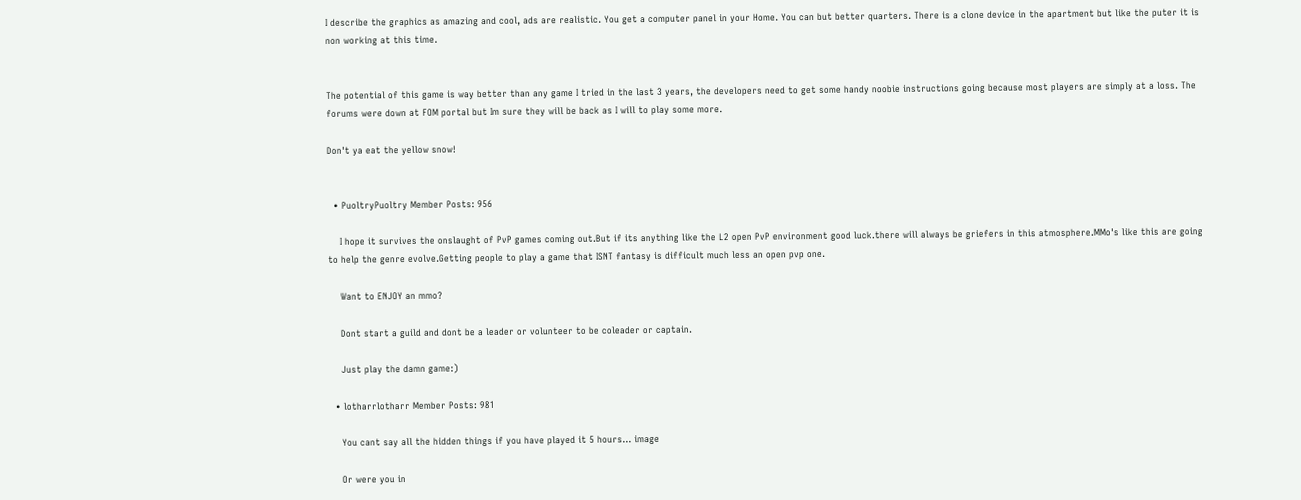I describe the graphics as amazing and cool, ads are realistic. You get a computer panel in your Home. You can but better quarters. There is a clone device in the apartment but like the puter it is non working at this time.


The potential of this game is way better than any game I tried in the last 3 years, the developers need to get some handy noobie instructions going because most players are simply at a loss. The forums were down at FOM portal but Im sure they will be back as I will to play some more.

Don't ya eat the yellow snow!


  • PuoltryPuoltry Member Posts: 956

    I hope it survives the onslaught of PvP games coming out.But if its anything like the L2 open PvP environment good luck.there will always be griefers in this atmosphere.MMo's like this are going to help the genre evolve.Getting people to play a game that ISNT fantasy is difficult much less an open pvp one.

    Want to ENJOY an mmo?

    Dont start a guild and dont be a leader or volunteer to be coleader or captain.

    Just play the damn game:)

  • lotharrlotharr Member Posts: 981

    You cant say all the hidden things if you have played it 5 hours... image

    Or were you in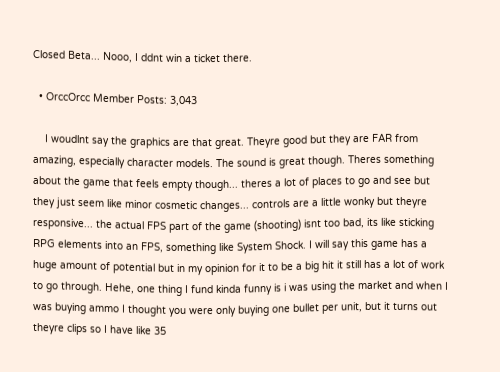Closed Beta... Nooo, I ddnt win a ticket there.

  • OrccOrcc Member Posts: 3,043

    I woudlnt say the graphics are that great. Theyre good but they are FAR from amazing, especially character models. The sound is great though. Theres something about the game that feels empty though... theres a lot of places to go and see but they just seem like minor cosmetic changes... controls are a little wonky but theyre responsive... the actual FPS part of the game (shooting) isnt too bad, its like sticking RPG elements into an FPS, something like System Shock. I will say this game has a huge amount of potential but in my opinion for it to be a big hit it still has a lot of work to go through. Hehe, one thing I fund kinda funny is i was using the market and when I was buying ammo I thought you were only buying one bullet per unit, but it turns out theyre clips so I have like 35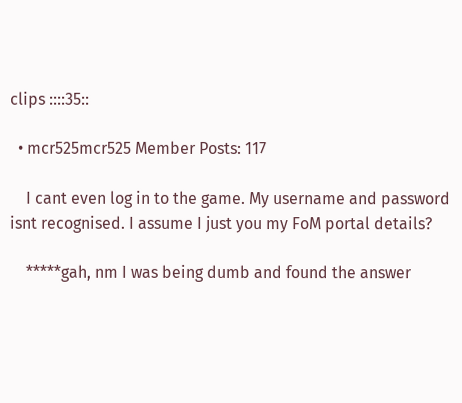clips ::::35::

  • mcr525mcr525 Member Posts: 117

    I cant even log in to the game. My username and password isnt recognised. I assume I just you my FoM portal details?

    *****gah, nm I was being dumb and found the answer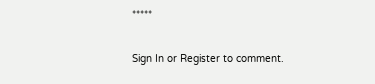*****

Sign In or Register to comment.